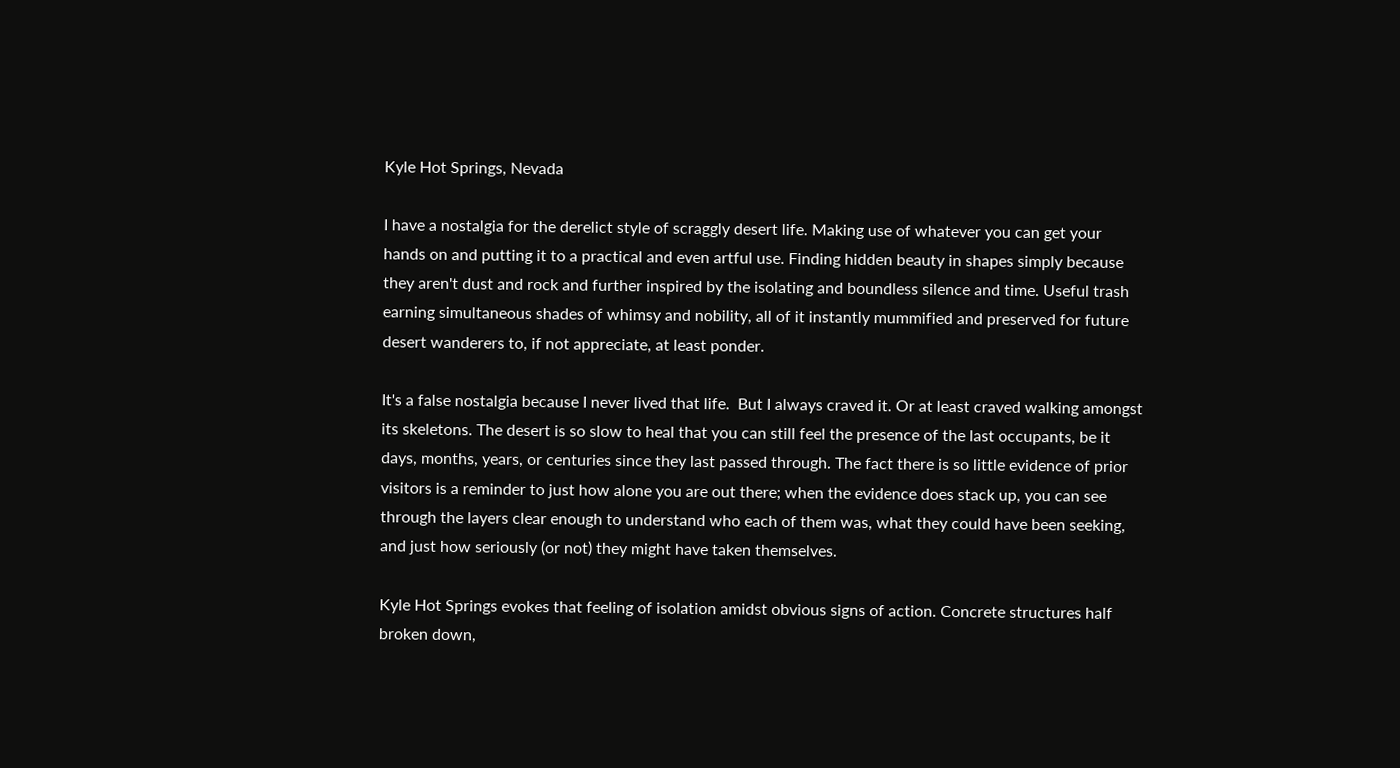Kyle Hot Springs, Nevada

I have a nostalgia for the derelict style of scraggly desert life. Making use of whatever you can get your hands on and putting it to a practical and even artful use. Finding hidden beauty in shapes simply because they aren't dust and rock and further inspired by the isolating and boundless silence and time. Useful trash earning simultaneous shades of whimsy and nobility, all of it instantly mummified and preserved for future desert wanderers to, if not appreciate, at least ponder.

It's a false nostalgia because I never lived that life.  But I always craved it. Or at least craved walking amongst its skeletons. The desert is so slow to heal that you can still feel the presence of the last occupants, be it days, months, years, or centuries since they last passed through. The fact there is so little evidence of prior visitors is a reminder to just how alone you are out there; when the evidence does stack up, you can see through the layers clear enough to understand who each of them was, what they could have been seeking, and just how seriously (or not) they might have taken themselves.

Kyle Hot Springs evokes that feeling of isolation amidst obvious signs of action. Concrete structures half broken down,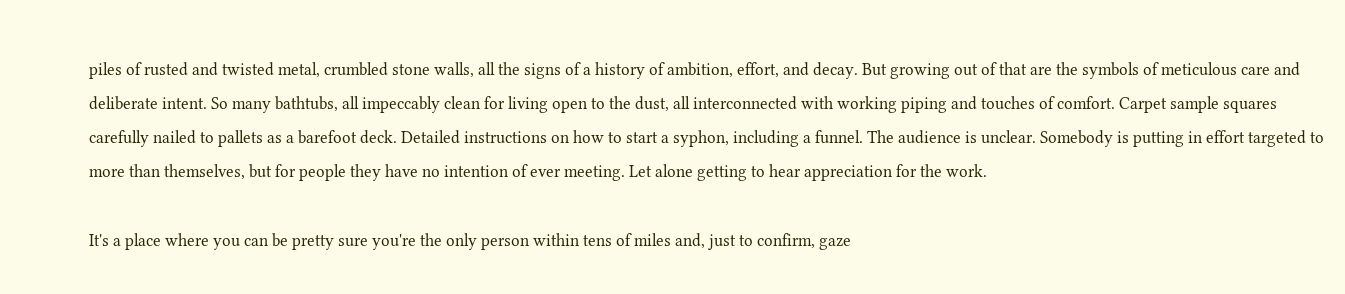piles of rusted and twisted metal, crumbled stone walls, all the signs of a history of ambition, effort, and decay. But growing out of that are the symbols of meticulous care and deliberate intent. So many bathtubs, all impeccably clean for living open to the dust, all interconnected with working piping and touches of comfort. Carpet sample squares carefully nailed to pallets as a barefoot deck. Detailed instructions on how to start a syphon, including a funnel. The audience is unclear. Somebody is putting in effort targeted to more than themselves, but for people they have no intention of ever meeting. Let alone getting to hear appreciation for the work.

It's a place where you can be pretty sure you're the only person within tens of miles and, just to confirm, gaze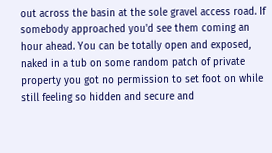out across the basin at the sole gravel access road. If somebody approached you'd see them coming an hour ahead. You can be totally open and exposed, naked in a tub on some random patch of private property you got no permission to set foot on while still feeling so hidden and secure and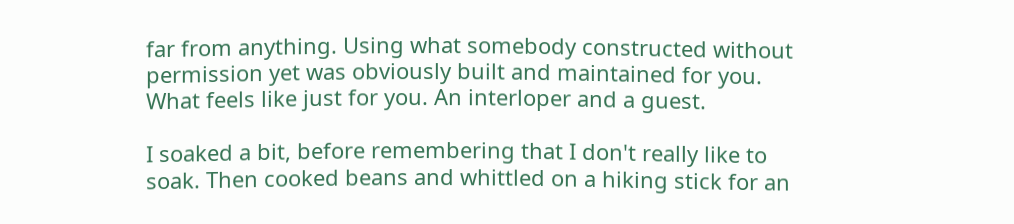far from anything. Using what somebody constructed without permission yet was obviously built and maintained for you. What feels like just for you. An interloper and a guest.

I soaked a bit, before remembering that I don't really like to soak. Then cooked beans and whittled on a hiking stick for an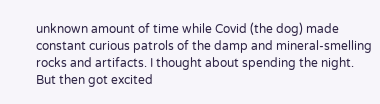unknown amount of time while Covid (the dog) made constant curious patrols of the damp and mineral-smelling rocks and artifacts. I thought about spending the night. But then got excited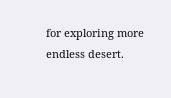for exploring more endless desert.